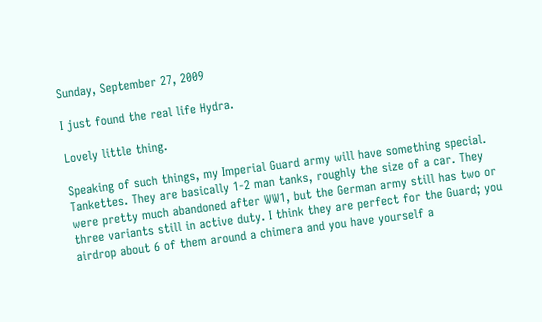Sunday, September 27, 2009

I just found the real life Hydra.

Lovely little thing.

Speaking of such things, my Imperial Guard army will have something special. Tankettes. They are basically 1-2 man tanks, roughly the size of a car. They were pretty much abandoned after WW1, but the German army still has two or three variants still in active duty. I think they are perfect for the Guard; you airdrop about 6 of them around a chimera and you have yourself a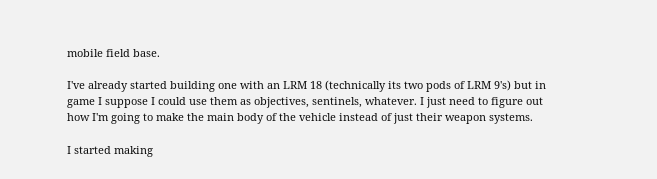mobile field base.

I've already started building one with an LRM 18 (technically its two pods of LRM 9's) but in game I suppose I could use them as objectives, sentinels, whatever. I just need to figure out how I'm going to make the main body of the vehicle instead of just their weapon systems.

I started making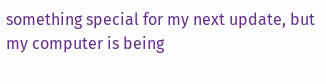something special for my next update, but my computer is being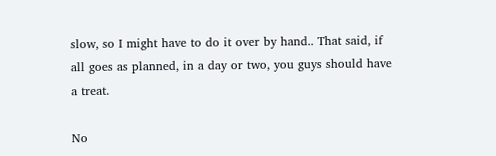slow, so I might have to do it over by hand.. That said, if all goes as planned, in a day or two, you guys should have a treat.

No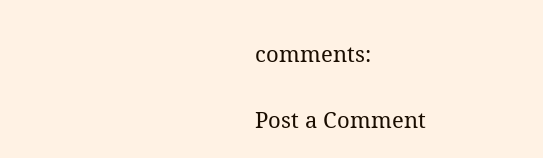comments:

Post a Comment